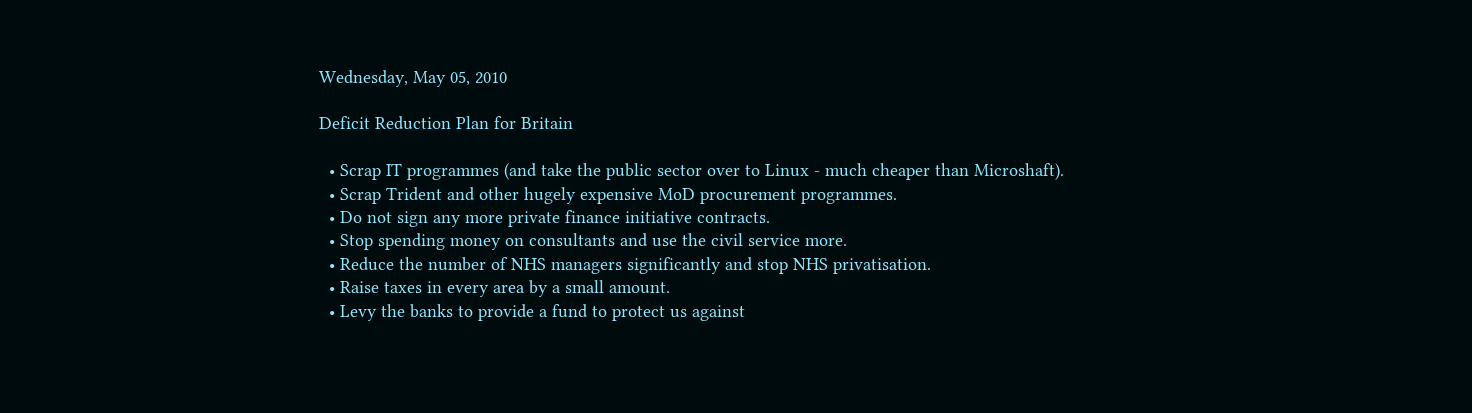Wednesday, May 05, 2010

Deficit Reduction Plan for Britain

  • Scrap IT programmes (and take the public sector over to Linux - much cheaper than Microshaft).
  • Scrap Trident and other hugely expensive MoD procurement programmes.
  • Do not sign any more private finance initiative contracts.
  • Stop spending money on consultants and use the civil service more.
  • Reduce the number of NHS managers significantly and stop NHS privatisation.
  • Raise taxes in every area by a small amount.
  • Levy the banks to provide a fund to protect us against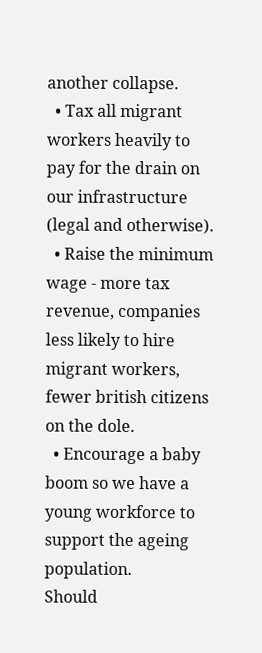another collapse.
  • Tax all migrant workers heavily to pay for the drain on our infrastructure (legal and otherwise).
  • Raise the minimum wage - more tax revenue, companies less likely to hire migrant workers, fewer british citizens on the dole.
  • Encourage a baby boom so we have a young workforce to support the ageing population.
Should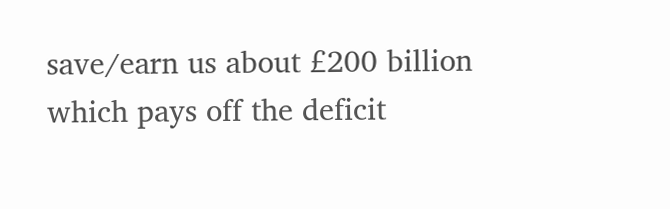save/earn us about £200 billion which pays off the deficit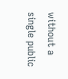without a single public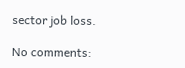sector job loss.

No comments: